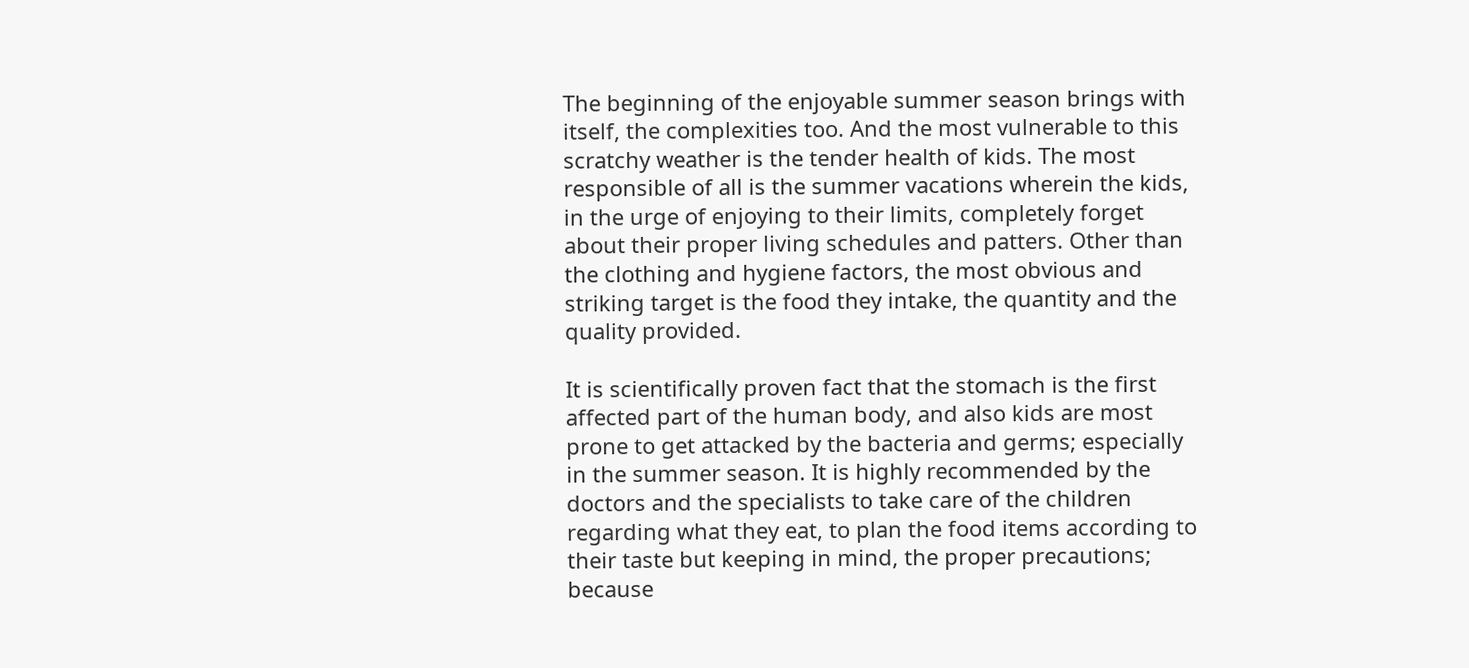The beginning of the enjoyable summer season brings with itself, the complexities too. And the most vulnerable to this scratchy weather is the tender health of kids. The most responsible of all is the summer vacations wherein the kids, in the urge of enjoying to their limits, completely forget about their proper living schedules and patters. Other than the clothing and hygiene factors, the most obvious and striking target is the food they intake, the quantity and the quality provided.

It is scientifically proven fact that the stomach is the first affected part of the human body, and also kids are most prone to get attacked by the bacteria and germs; especially in the summer season. It is highly recommended by the doctors and the specialists to take care of the children regarding what they eat, to plan the food items according to their taste but keeping in mind, the proper precautions; because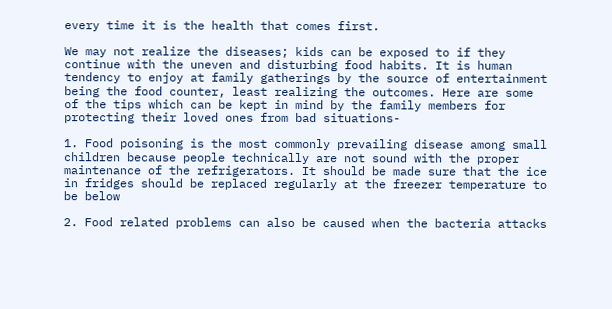every time it is the health that comes first.

We may not realize the diseases; kids can be exposed to if they continue with the uneven and disturbing food habits. It is human tendency to enjoy at family gatherings by the source of entertainment being the food counter, least realizing the outcomes. Here are some of the tips which can be kept in mind by the family members for protecting their loved ones from bad situations-

1. Food poisoning is the most commonly prevailing disease among small children because people technically are not sound with the proper maintenance of the refrigerators. It should be made sure that the ice in fridges should be replaced regularly at the freezer temperature to be below

2. Food related problems can also be caused when the bacteria attacks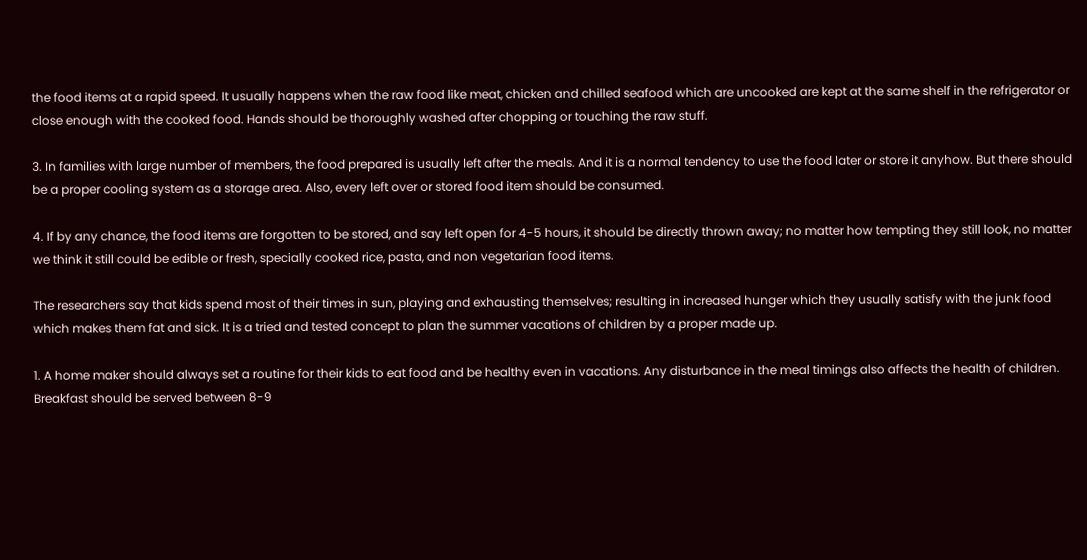the food items at a rapid speed. It usually happens when the raw food like meat, chicken and chilled seafood which are uncooked are kept at the same shelf in the refrigerator or close enough with the cooked food. Hands should be thoroughly washed after chopping or touching the raw stuff.

3. In families with large number of members, the food prepared is usually left after the meals. And it is a normal tendency to use the food later or store it anyhow. But there should be a proper cooling system as a storage area. Also, every left over or stored food item should be consumed.

4. If by any chance, the food items are forgotten to be stored, and say left open for 4-5 hours, it should be directly thrown away; no matter how tempting they still look, no matter we think it still could be edible or fresh, specially cooked rice, pasta, and non vegetarian food items.

The researchers say that kids spend most of their times in sun, playing and exhausting themselves; resulting in increased hunger which they usually satisfy with the junk food which makes them fat and sick. It is a tried and tested concept to plan the summer vacations of children by a proper made up.

1. A home maker should always set a routine for their kids to eat food and be healthy even in vacations. Any disturbance in the meal timings also affects the health of children. Breakfast should be served between 8-9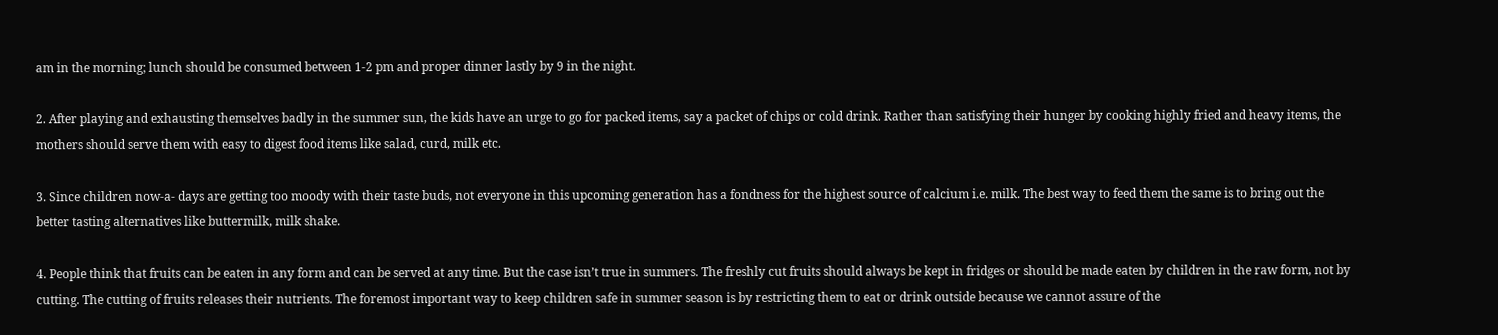am in the morning; lunch should be consumed between 1-2 pm and proper dinner lastly by 9 in the night.

2. After playing and exhausting themselves badly in the summer sun, the kids have an urge to go for packed items, say a packet of chips or cold drink. Rather than satisfying their hunger by cooking highly fried and heavy items, the mothers should serve them with easy to digest food items like salad, curd, milk etc.

3. Since children now-a- days are getting too moody with their taste buds, not everyone in this upcoming generation has a fondness for the highest source of calcium i.e. milk. The best way to feed them the same is to bring out the better tasting alternatives like buttermilk, milk shake.

4. People think that fruits can be eaten in any form and can be served at any time. But the case isn’t true in summers. The freshly cut fruits should always be kept in fridges or should be made eaten by children in the raw form, not by cutting. The cutting of fruits releases their nutrients. The foremost important way to keep children safe in summer season is by restricting them to eat or drink outside because we cannot assure of the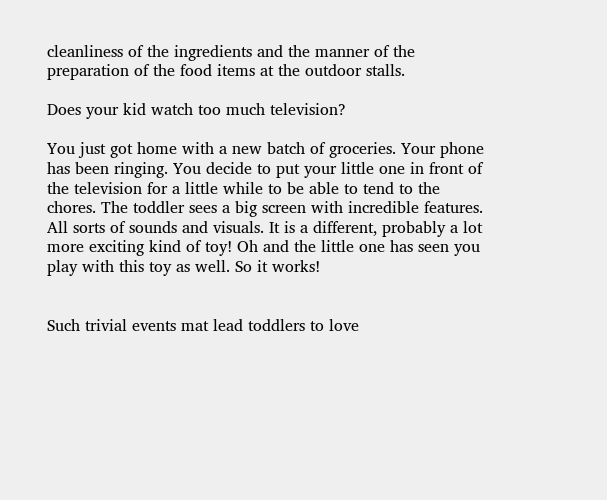cleanliness of the ingredients and the manner of the preparation of the food items at the outdoor stalls.

Does your kid watch too much television?

You just got home with a new batch of groceries. Your phone has been ringing. You decide to put your little one in front of the television for a little while to be able to tend to the chores. The toddler sees a big screen with incredible features. All sorts of sounds and visuals. It is a different, probably a lot more exciting kind of toy! Oh and the little one has seen you play with this toy as well. So it works!


Such trivial events mat lead toddlers to love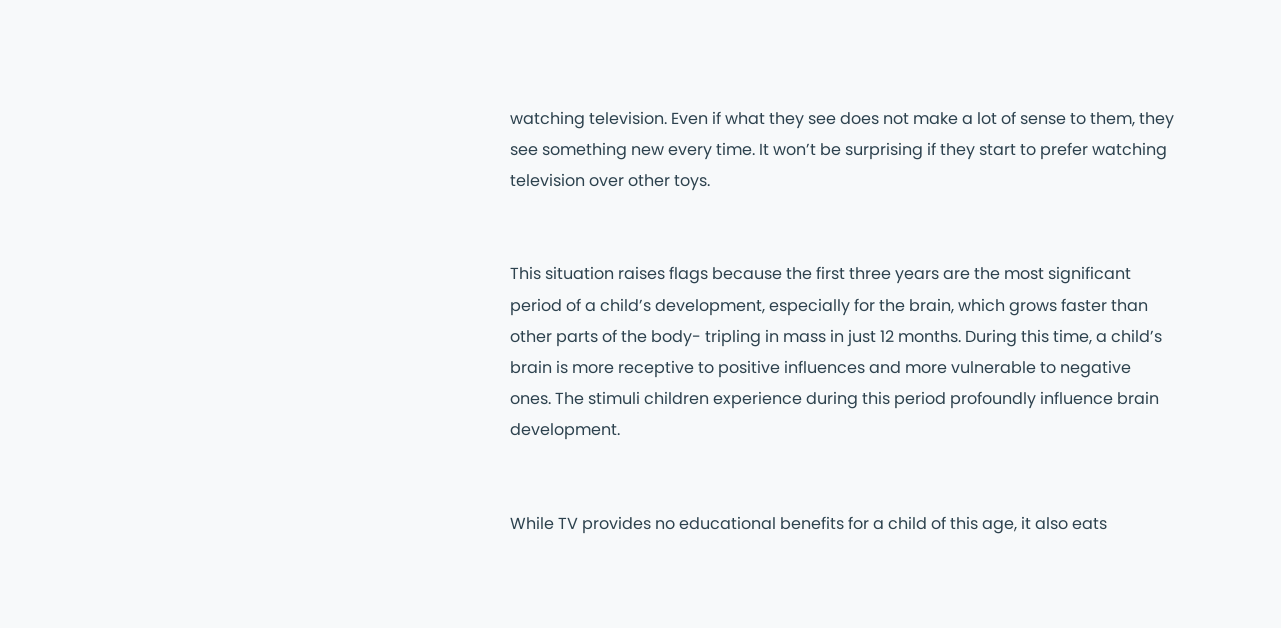watching television. Even if what they see does not make a lot of sense to them, they see something new every time. It won’t be surprising if they start to prefer watching television over other toys.


This situation raises flags because the first three years are the most significant period of a child’s development, especially for the brain, which grows faster than other parts of the body- tripling in mass in just 12 months. During this time, a child’s brain is more receptive to positive influences and more vulnerable to negative ones. The stimuli children experience during this period profoundly influence brain development.


While TV provides no educational benefits for a child of this age, it also eats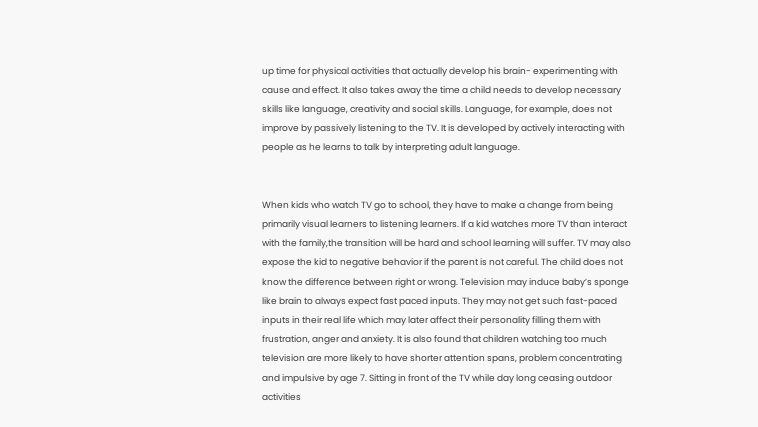up time for physical activities that actually develop his brain- experimenting with cause and effect. It also takes away the time a child needs to develop necessary skills like language, creativity and social skills. Language, for example, does not improve by passively listening to the TV. It is developed by actively interacting with people as he learns to talk by interpreting adult language.


When kids who watch TV go to school, they have to make a change from being primarily visual learners to listening learners. If a kid watches more TV than interact with the family,the transition will be hard and school learning will suffer. TV may also expose the kid to negative behavior if the parent is not careful. The child does not know the difference between right or wrong. Television may induce baby’s sponge like brain to always expect fast paced inputs. They may not get such fast-paced inputs in their real life which may later affect their personality filling them with frustration, anger and anxiety. It is also found that children watching too much television are more likely to have shorter attention spans, problem concentrating and impulsive by age 7. Sitting in front of the TV while day long ceasing outdoor activities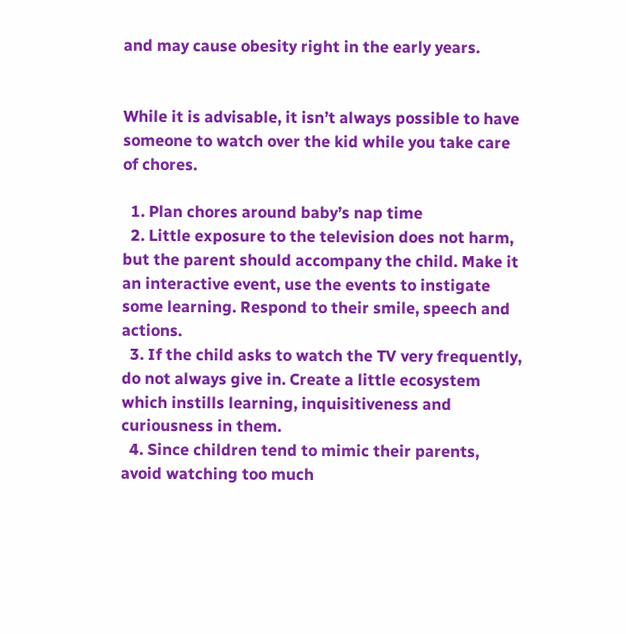and may cause obesity right in the early years.


While it is advisable, it isn’t always possible to have someone to watch over the kid while you take care of chores.

  1. Plan chores around baby’s nap time
  2. Little exposure to the television does not harm, but the parent should accompany the child. Make it an interactive event, use the events to instigate some learning. Respond to their smile, speech and actions.
  3. If the child asks to watch the TV very frequently, do not always give in. Create a little ecosystem which instills learning, inquisitiveness and curiousness in them.
  4. Since children tend to mimic their parents, avoid watching too much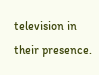television in their presence.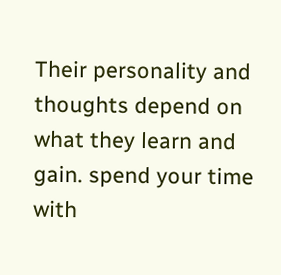Their personality and thoughts depend on what they learn and gain. spend your time with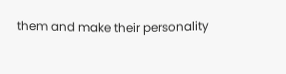them and make their personality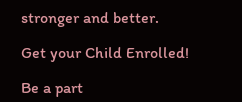stronger and better.

Get your Child Enrolled!

Be a part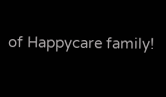of Happycare family!